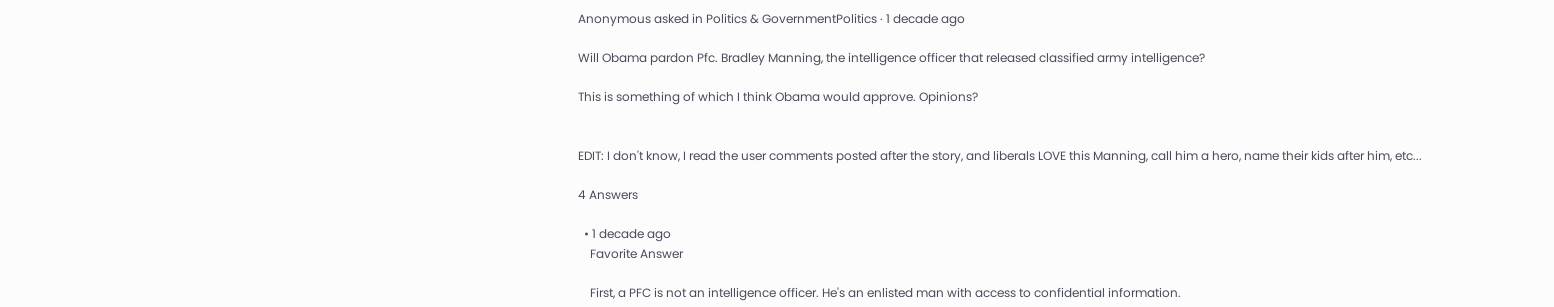Anonymous asked in Politics & GovernmentPolitics · 1 decade ago

Will Obama pardon Pfc. Bradley Manning, the intelligence officer that released classified army intelligence?

This is something of which I think Obama would approve. Opinions?


EDIT: I don't know, I read the user comments posted after the story, and liberals LOVE this Manning, call him a hero, name their kids after him, etc...

4 Answers

  • 1 decade ago
    Favorite Answer

    First, a PFC is not an intelligence officer. He's an enlisted man with access to confidential information.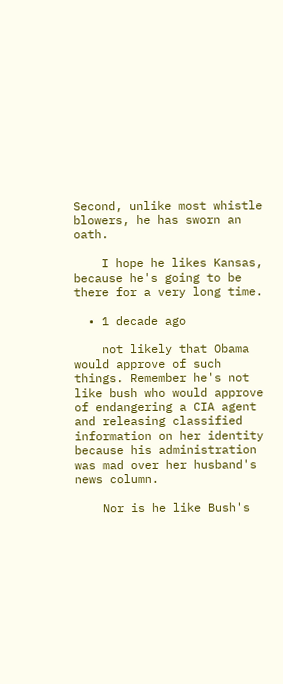Second, unlike most whistle blowers, he has sworn an oath.

    I hope he likes Kansas, because he's going to be there for a very long time.

  • 1 decade ago

    not likely that Obama would approve of such things. Remember he's not like bush who would approve of endangering a CIA agent and releasing classified information on her identity because his administration was mad over her husband's news column.

    Nor is he like Bush's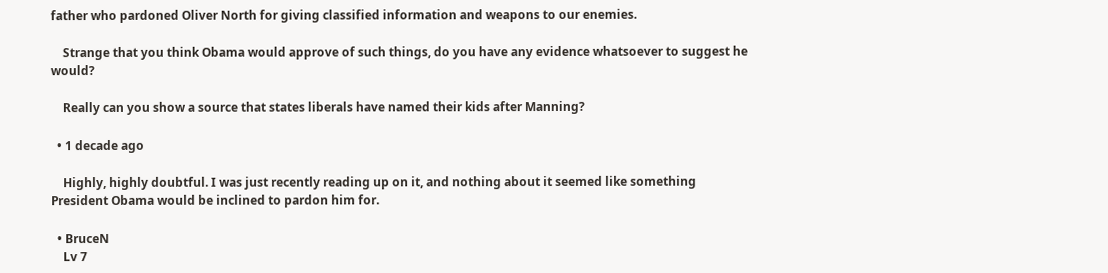father who pardoned Oliver North for giving classified information and weapons to our enemies.

    Strange that you think Obama would approve of such things, do you have any evidence whatsoever to suggest he would?

    Really can you show a source that states liberals have named their kids after Manning?

  • 1 decade ago

    Highly, highly doubtful. I was just recently reading up on it, and nothing about it seemed like something President Obama would be inclined to pardon him for.

  • BruceN
    Lv 7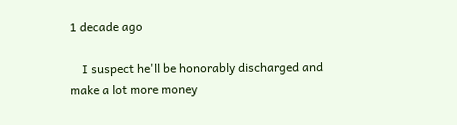1 decade ago

    I suspect he'll be honorably discharged and make a lot more money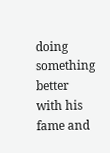doing something better with his fame and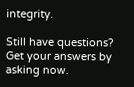integrity.

Still have questions? Get your answers by asking now.